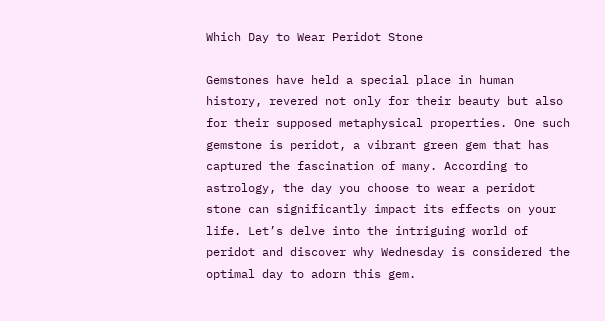Which Day to Wear Peridot Stone

Gemstones have held a special place in human history, revered not only for their beauty but also for their supposed metaphysical properties. One such gemstone is peridot, a vibrant green gem that has captured the fascination of many. According to astrology, the day you choose to wear a peridot stone can significantly impact its effects on your life. Let’s delve into the intriguing world of peridot and discover why Wednesday is considered the optimal day to adorn this gem.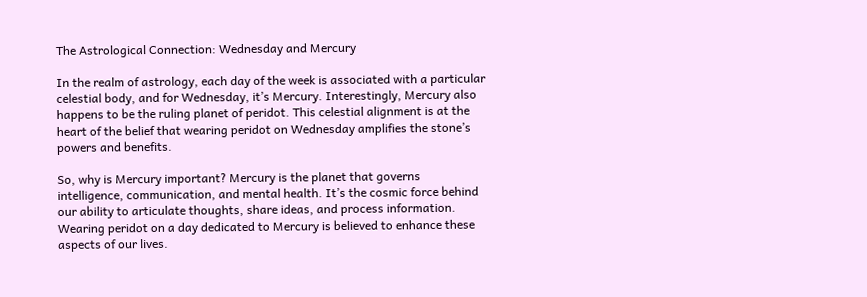The Astrological Connection: Wednesday and Mercury

In the realm of astrology, each day of the week is associated with a particular celestial body, and for Wednesday, it’s Mercury. Interestingly, Mercury also happens to be the ruling planet of peridot. This celestial alignment is at the heart of the belief that wearing peridot on Wednesday amplifies the stone’s powers and benefits.

So, why is Mercury important? Mercury is the planet that governs intelligence, communication, and mental health. It’s the cosmic force behind our ability to articulate thoughts, share ideas, and process information. Wearing peridot on a day dedicated to Mercury is believed to enhance these aspects of our lives.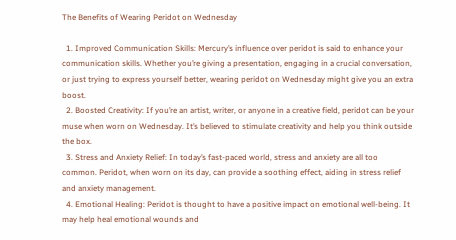The Benefits of Wearing Peridot on Wednesday

  1. Improved Communication Skills: Mercury’s influence over peridot is said to enhance your communication skills. Whether you’re giving a presentation, engaging in a crucial conversation, or just trying to express yourself better, wearing peridot on Wednesday might give you an extra boost.
  2. Boosted Creativity: If you’re an artist, writer, or anyone in a creative field, peridot can be your muse when worn on Wednesday. It’s believed to stimulate creativity and help you think outside the box.
  3. Stress and Anxiety Relief: In today’s fast-paced world, stress and anxiety are all too common. Peridot, when worn on its day, can provide a soothing effect, aiding in stress relief and anxiety management.
  4. Emotional Healing: Peridot is thought to have a positive impact on emotional well-being. It may help heal emotional wounds and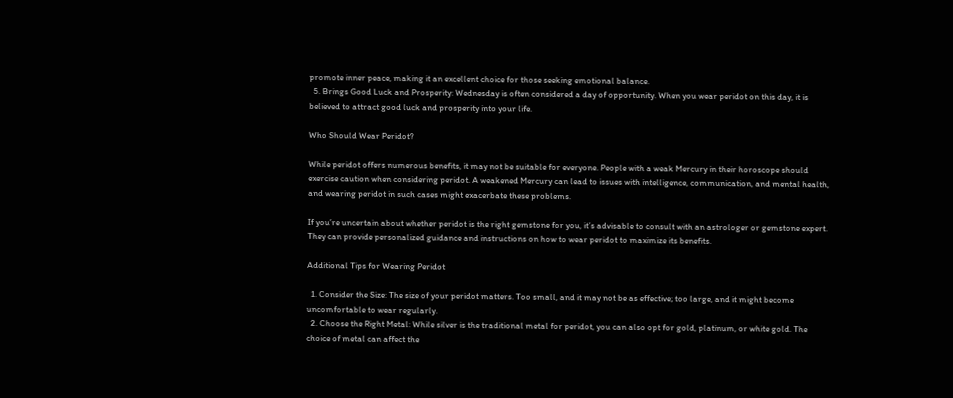promote inner peace, making it an excellent choice for those seeking emotional balance.
  5. Brings Good Luck and Prosperity: Wednesday is often considered a day of opportunity. When you wear peridot on this day, it is believed to attract good luck and prosperity into your life.

Who Should Wear Peridot?

While peridot offers numerous benefits, it may not be suitable for everyone. People with a weak Mercury in their horoscope should exercise caution when considering peridot. A weakened Mercury can lead to issues with intelligence, communication, and mental health, and wearing peridot in such cases might exacerbate these problems.

If you’re uncertain about whether peridot is the right gemstone for you, it’s advisable to consult with an astrologer or gemstone expert. They can provide personalized guidance and instructions on how to wear peridot to maximize its benefits.

Additional Tips for Wearing Peridot

  1. Consider the Size: The size of your peridot matters. Too small, and it may not be as effective; too large, and it might become uncomfortable to wear regularly.
  2. Choose the Right Metal: While silver is the traditional metal for peridot, you can also opt for gold, platinum, or white gold. The choice of metal can affect the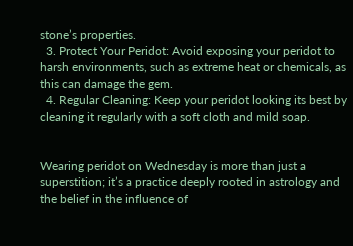stone’s properties.
  3. Protect Your Peridot: Avoid exposing your peridot to harsh environments, such as extreme heat or chemicals, as this can damage the gem.
  4. Regular Cleaning: Keep your peridot looking its best by cleaning it regularly with a soft cloth and mild soap.


Wearing peridot on Wednesday is more than just a superstition; it’s a practice deeply rooted in astrology and the belief in the influence of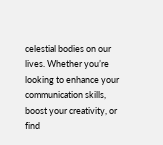celestial bodies on our lives. Whether you’re looking to enhance your communication skills, boost your creativity, or find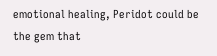emotional healing, Peridot could be the gem that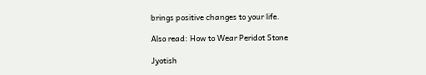brings positive changes to your life.

Also read: How to Wear Peridot Stone

Jyotish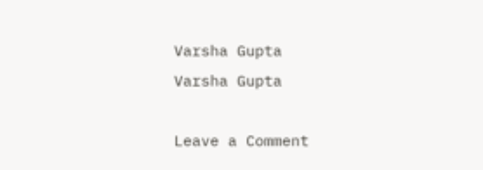Varsha Gupta
Varsha Gupta

Leave a Comment